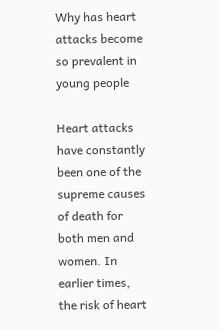Why has heart attacks become so prevalent in young people

Heart attacks have constantly been one of the supreme causes of death for both men and women. In earlier times, the risk of heart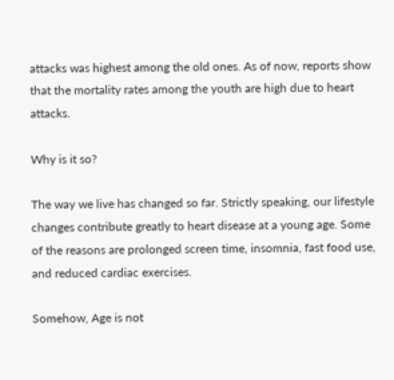attacks was highest among the old ones. As of now, reports show that the mortality rates among the youth are high due to heart attacks.

Why is it so?

The way we live has changed so far. Strictly speaking, our lifestyle changes contribute greatly to heart disease at a young age. Some of the reasons are prolonged screen time, insomnia, fast food use, and reduced cardiac exercises.

Somehow, Age is not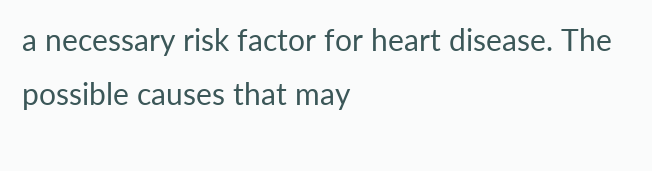a necessary risk factor for heart disease. The possible causes that may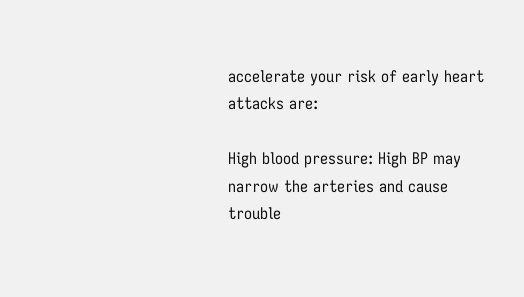accelerate your risk of early heart attacks are:

High blood pressure: High BP may narrow the arteries and cause trouble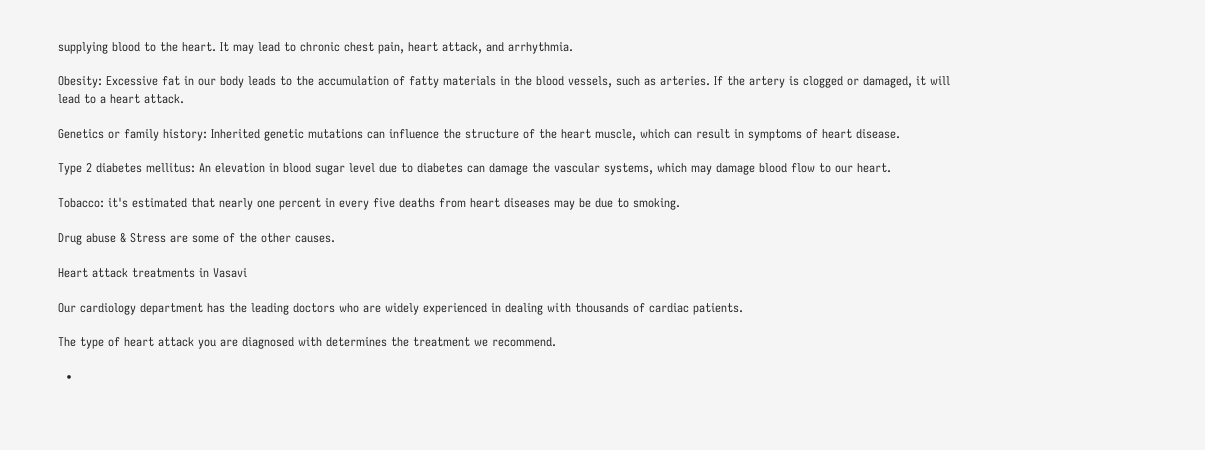supplying blood to the heart. It may lead to chronic chest pain, heart attack, and arrhythmia.

Obesity: Excessive fat in our body leads to the accumulation of fatty materials in the blood vessels, such as arteries. If the artery is clogged or damaged, it will lead to a heart attack.

Genetics or family history: Inherited genetic mutations can influence the structure of the heart muscle, which can result in symptoms of heart disease.

Type 2 diabetes mellitus: An elevation in blood sugar level due to diabetes can damage the vascular systems, which may damage blood flow to our heart.

Tobacco: it's estimated that nearly one percent in every five deaths from heart diseases may be due to smoking.

Drug abuse & Stress are some of the other causes.

Heart attack treatments in Vasavi

Our cardiology department has the leading doctors who are widely experienced in dealing with thousands of cardiac patients.

The type of heart attack you are diagnosed with determines the treatment we recommend.

  •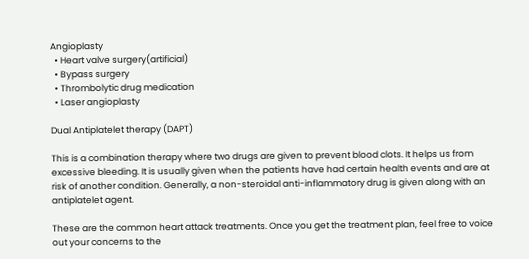Angioplasty
  • Heart valve surgery(artificial)
  • Bypass surgery
  • Thrombolytic drug medication
  • Laser angioplasty

Dual Antiplatelet therapy (DAPT)

This is a combination therapy where two drugs are given to prevent blood clots. It helps us from excessive bleeding. It is usually given when the patients have had certain health events and are at risk of another condition. Generally, a non-steroidal anti-inflammatory drug is given along with an antiplatelet agent.

These are the common heart attack treatments. Once you get the treatment plan, feel free to voice out your concerns to the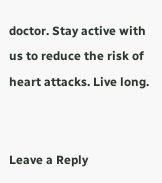doctor. Stay active with us to reduce the risk of heart attacks. Live long.


Leave a Reply